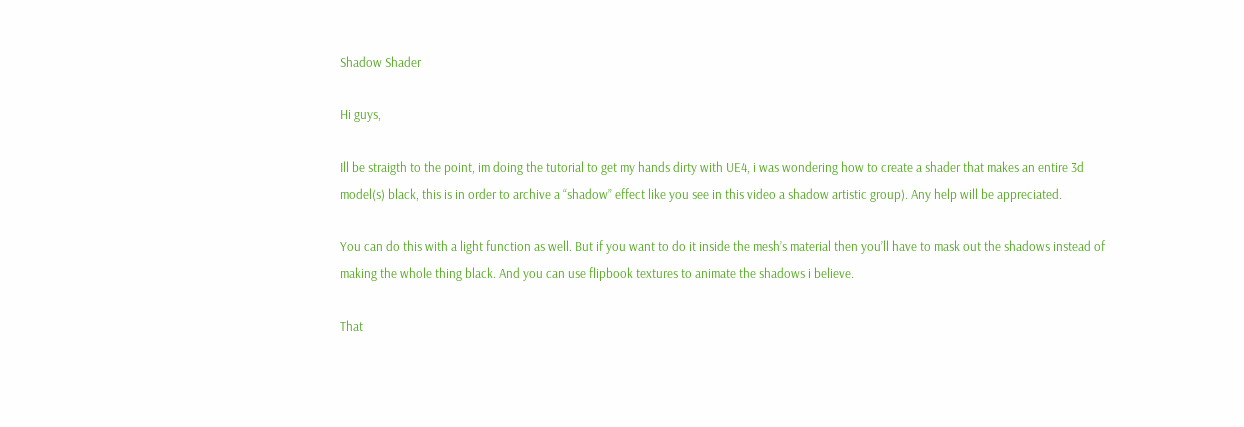Shadow Shader

Hi guys,

Ill be straigth to the point, im doing the tutorial to get my hands dirty with UE4, i was wondering how to create a shader that makes an entire 3d model(s) black, this is in order to archive a “shadow” effect like you see in this video a shadow artistic group). Any help will be appreciated.

You can do this with a light function as well. But if you want to do it inside the mesh’s material then you’ll have to mask out the shadows instead of making the whole thing black. And you can use flipbook textures to animate the shadows i believe.

That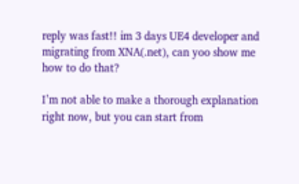reply was fast!! im 3 days UE4 developer and migrating from XNA(.net), can yoo show me how to do that?

I’m not able to make a thorough explanation right now, but you can start from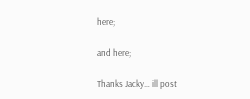here;

and here;

Thanks Jacky… ill post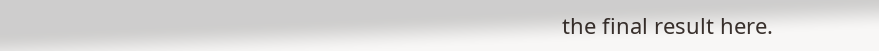the final result here.